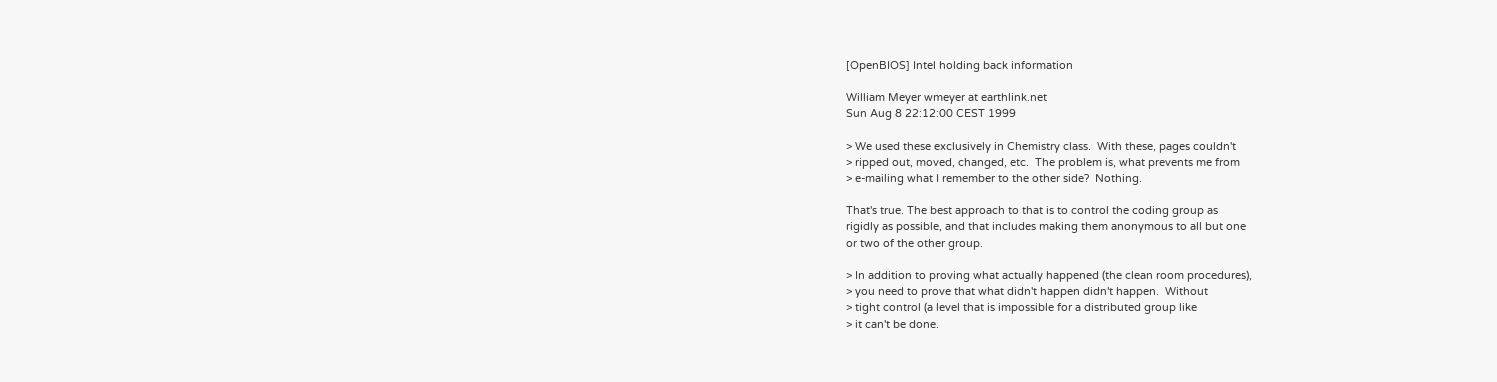[OpenBIOS] Intel holding back information

William Meyer wmeyer at earthlink.net
Sun Aug 8 22:12:00 CEST 1999

> We used these exclusively in Chemistry class.  With these, pages couldn't
> ripped out, moved, changed, etc.  The problem is, what prevents me from
> e-mailing what I remember to the other side?  Nothing.

That's true. The best approach to that is to control the coding group as
rigidly as possible, and that includes making them anonymous to all but one
or two of the other group.

> In addition to proving what actually happened (the clean room procedures),
> you need to prove that what didn't happen didn't happen.  Without
> tight control (a level that is impossible for a distributed group like
> it can't be done.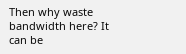Then why waste bandwidth here? It can be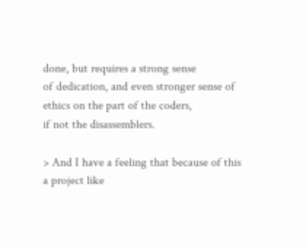done, but requires a strong sense
of dedication, and even stronger sense of ethics on the part of the coders,
if not the disassemblers.

> And I have a feeling that because of this a project like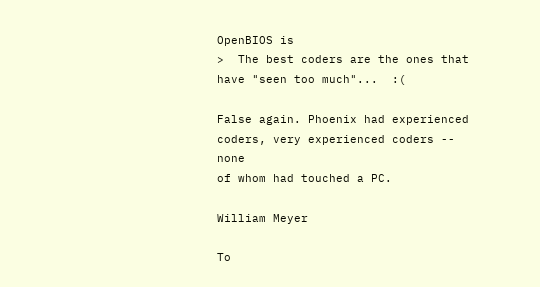OpenBIOS is
>  The best coders are the ones that have "seen too much"...  :(

False again. Phoenix had experienced coders, very experienced coders -- none
of whom had touched a PC.

William Meyer

To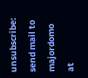unsubscribe: send mail to majordomo at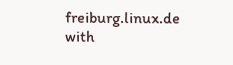freiburg.linux.de
with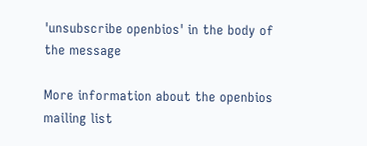'unsubscribe openbios' in the body of the message

More information about the openbios mailing list